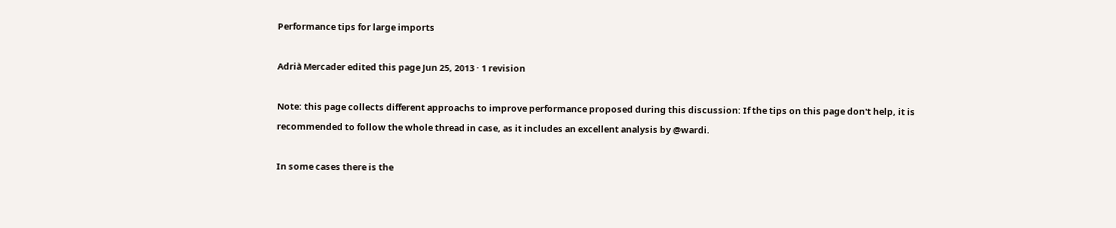Performance tips for large imports

Adrià Mercader edited this page Jun 25, 2013 · 1 revision

Note: this page collects different approachs to improve performance proposed during this discussion: If the tips on this page don't help, it is recommended to follow the whole thread in case, as it includes an excellent analysis by @wardi.

In some cases there is the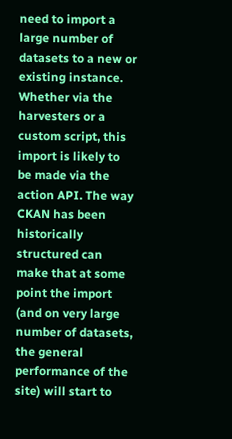need to import a large number of datasets to a new or existing instance. Whether via the harvesters or a custom script, this import is likely to be made via the action API. The way CKAN has been historically structured can make that at some point the import (and on very large number of datasets, the general performance of the site) will start to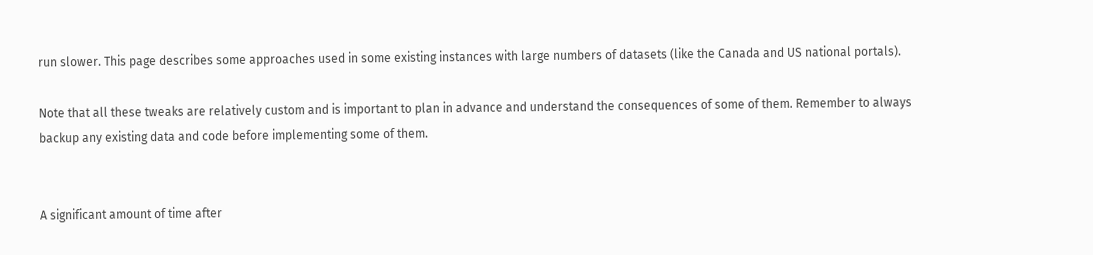run slower. This page describes some approaches used in some existing instances with large numbers of datasets (like the Canada and US national portals).

Note that all these tweaks are relatively custom and is important to plan in advance and understand the consequences of some of them. Remember to always backup any existing data and code before implementing some of them.


A significant amount of time after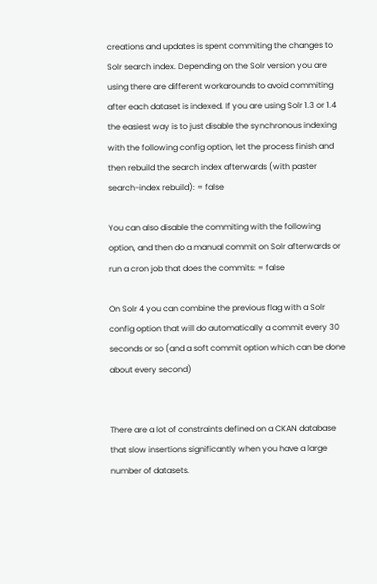creations and updates is spent commiting the changes to Solr search index. Depending on the Solr version you are using there are different workarounds to avoid commiting after each dataset is indexed. If you are using Solr 1.3 or 1.4 the easiest way is to just disable the synchronous indexing with the following config option, let the process finish and then rebuild the search index afterwards (with paster search-index rebuild): = false

You can also disable the commiting with the following option, and then do a manual commit on Solr afterwards or run a cron job that does the commits: = false

On Solr 4 you can combine the previous flag with a Solr config option that will do automatically a commit every 30 seconds or so (and a soft commit option which can be done about every second)


There are a lot of constraints defined on a CKAN database that slow insertions significantly when you have a large number of datasets.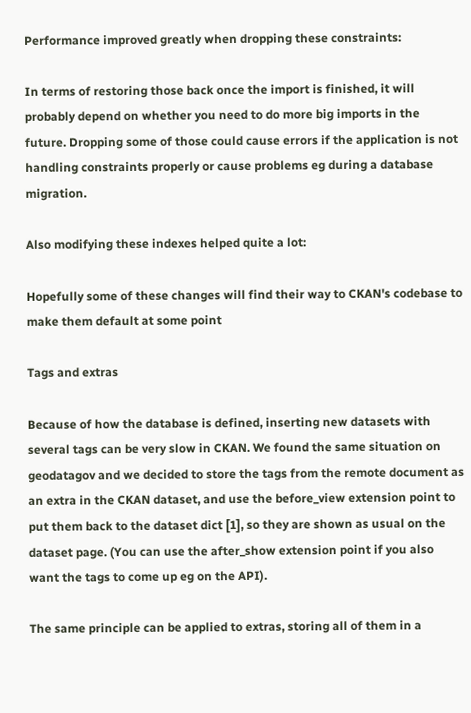Performance improved greatly when dropping these constraints:

In terms of restoring those back once the import is finished, it will probably depend on whether you need to do more big imports in the future. Dropping some of those could cause errors if the application is not handling constraints properly or cause problems eg during a database migration.

Also modifying these indexes helped quite a lot:

Hopefully some of these changes will find their way to CKAN's codebase to make them default at some point

Tags and extras

Because of how the database is defined, inserting new datasets with several tags can be very slow in CKAN. We found the same situation on geodatagov and we decided to store the tags from the remote document as an extra in the CKAN dataset, and use the before_view extension point to put them back to the dataset dict [1], so they are shown as usual on the dataset page. (You can use the after_show extension point if you also want the tags to come up eg on the API).

The same principle can be applied to extras, storing all of them in a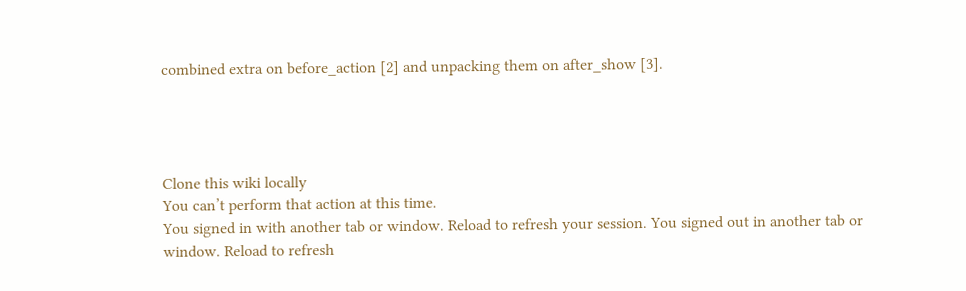combined extra on before_action [2] and unpacking them on after_show [3].




Clone this wiki locally
You can’t perform that action at this time.
You signed in with another tab or window. Reload to refresh your session. You signed out in another tab or window. Reload to refresh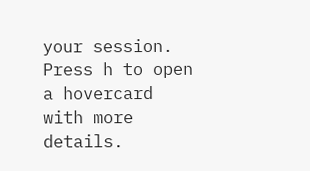your session.
Press h to open a hovercard with more details.